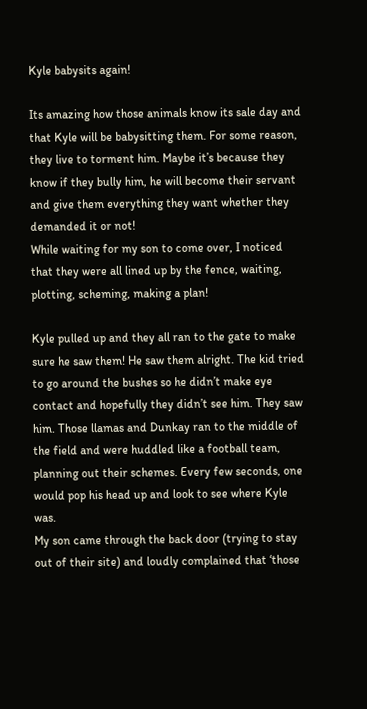Kyle babysits again!

Its amazing how those animals know its sale day and that Kyle will be babysitting them. For some reason, they live to torment him. Maybe it’s because they know if they bully him, he will become their servant and give them everything they want whether they demanded it or not!
While waiting for my son to come over, I noticed that they were all lined up by the fence, waiting, plotting, scheming, making a plan!

Kyle pulled up and they all ran to the gate to make sure he saw them! He saw them alright. The kid tried to go around the bushes so he didn’t make eye contact and hopefully they didn’t see him. They saw him. Those llamas and Dunkay ran to the middle of the field and were huddled like a football team, planning out their schemes. Every few seconds, one would pop his head up and look to see where Kyle was.
My son came through the back door (trying to stay out of their site) and loudly complained that ‘those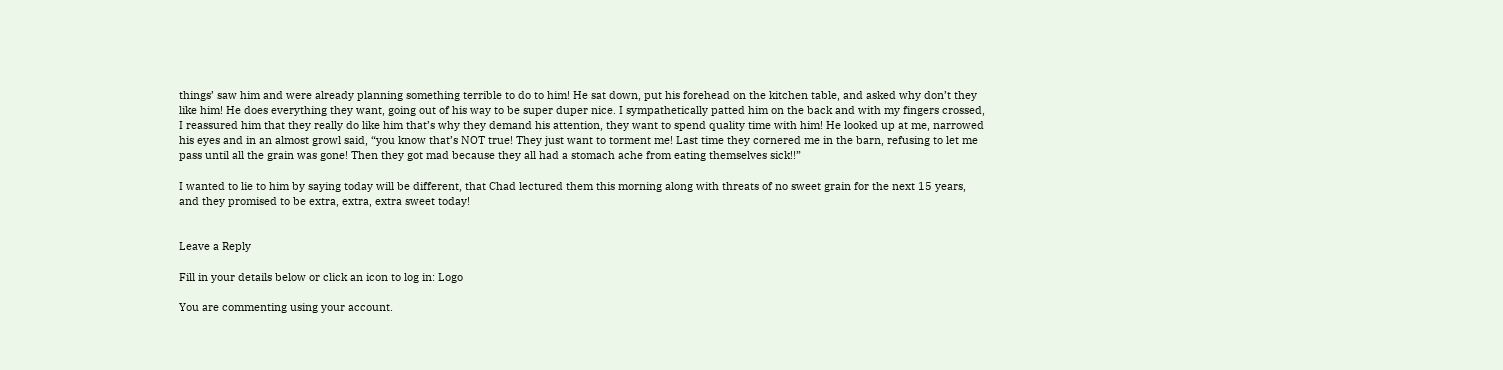things’ saw him and were already planning something terrible to do to him! He sat down, put his forehead on the kitchen table, and asked why don’t they like him! He does everything they want, going out of his way to be super duper nice. I sympathetically patted him on the back and with my fingers crossed, I reassured him that they really do like him that’s why they demand his attention, they want to spend quality time with him! He looked up at me, narrowed his eyes and in an almost growl said, “you know that’s NOT true! They just want to torment me! Last time they cornered me in the barn, refusing to let me pass until all the grain was gone! Then they got mad because they all had a stomach ache from eating themselves sick!!”

I wanted to lie to him by saying today will be different, that Chad lectured them this morning along with threats of no sweet grain for the next 15 years, and they promised to be extra, extra, extra sweet today!


Leave a Reply

Fill in your details below or click an icon to log in: Logo

You are commenting using your account.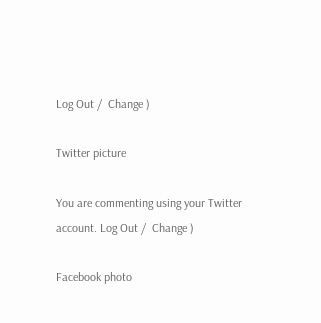Log Out /  Change )

Twitter picture

You are commenting using your Twitter account. Log Out /  Change )

Facebook photo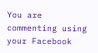You are commenting using your Facebook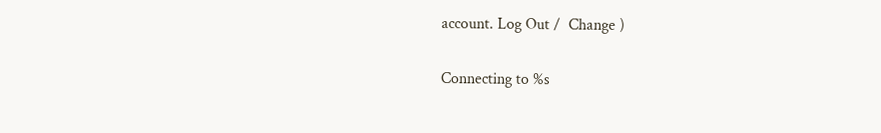account. Log Out /  Change )

Connecting to %s